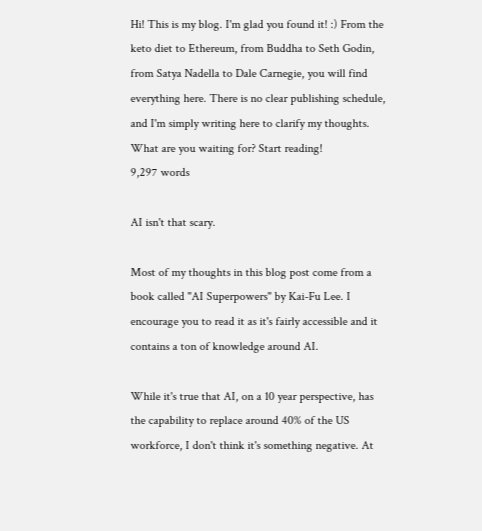Hi! This is my blog. I'm glad you found it! :) From the keto diet to Ethereum, from Buddha to Seth Godin, from Satya Nadella to Dale Carnegie, you will find everything here. There is no clear publishing schedule, and I'm simply writing here to clarify my thoughts. What are you waiting for? Start reading!
9,297 words

AI isn't that scary.

Most of my thoughts in this blog post come from a book called "AI Superpowers" by Kai-Fu Lee. I encourage you to read it as it's fairly accessible and it contains a ton of knowledge around AI.

While it's true that AI, on a 10 year perspective, has the capability to replace around 40% of the US workforce, I don't think it's something negative. At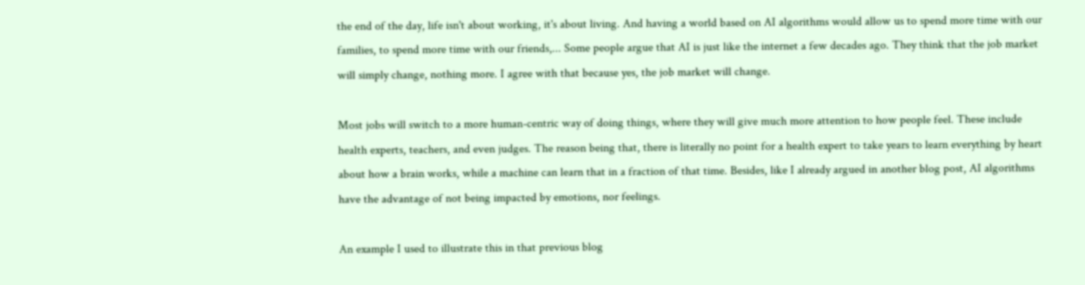the end of the day, life isn't about working, it's about living. And having a world based on AI algorithms would allow us to spend more time with our families, to spend more time with our friends,... Some people argue that AI is just like the internet a few decades ago. They think that the job market will simply change, nothing more. I agree with that because yes, the job market will change.

Most jobs will switch to a more human-centric way of doing things, where they will give much more attention to how people feel. These include health experts, teachers, and even judges. The reason being that, there is literally no point for a health expert to take years to learn everything by heart about how a brain works, while a machine can learn that in a fraction of that time. Besides, like I already argued in another blog post, AI algorithms have the advantage of not being impacted by emotions, nor feelings.

An example I used to illustrate this in that previous blog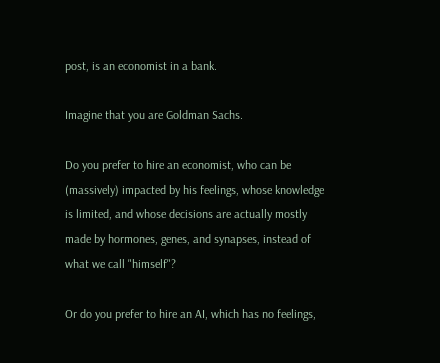post, is an economist in a bank.

Imagine that you are Goldman Sachs.

Do you prefer to hire an economist, who can be (massively) impacted by his feelings, whose knowledge is limited, and whose decisions are actually mostly made by hormones, genes, and synapses, instead of what we call "himself"?

Or do you prefer to hire an AI, which has no feelings,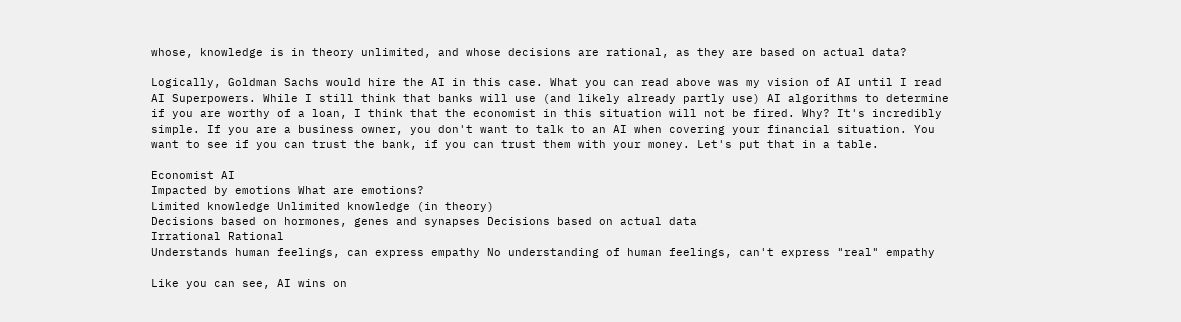whose, knowledge is in theory unlimited, and whose decisions are rational, as they are based on actual data?

Logically, Goldman Sachs would hire the AI in this case. What you can read above was my vision of AI until I read AI Superpowers. While I still think that banks will use (and likely already partly use) AI algorithms to determine if you are worthy of a loan, I think that the economist in this situation will not be fired. Why? It's incredibly simple. If you are a business owner, you don't want to talk to an AI when covering your financial situation. You want to see if you can trust the bank, if you can trust them with your money. Let's put that in a table.

Economist AI
Impacted by emotions What are emotions?
Limited knowledge Unlimited knowledge (in theory)
Decisions based on hormones, genes and synapses Decisions based on actual data
Irrational Rational
Understands human feelings, can express empathy No understanding of human feelings, can't express "real" empathy

Like you can see, AI wins on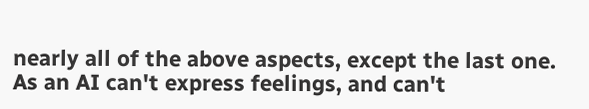nearly all of the above aspects, except the last one. As an AI can't express feelings, and can't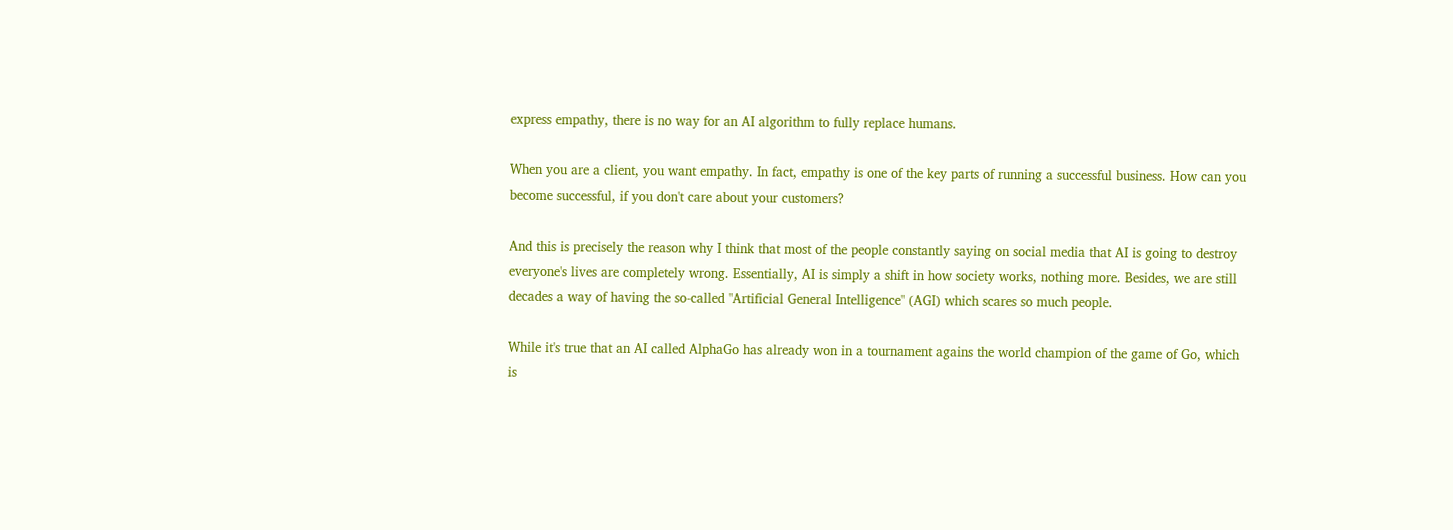express empathy, there is no way for an AI algorithm to fully replace humans.

When you are a client, you want empathy. In fact, empathy is one of the key parts of running a successful business. How can you become successful, if you don't care about your customers?

And this is precisely the reason why I think that most of the people constantly saying on social media that AI is going to destroy everyone's lives are completely wrong. Essentially, AI is simply a shift in how society works, nothing more. Besides, we are still decades a way of having the so-called "Artificial General Intelligence" (AGI) which scares so much people.

While it's true that an AI called AlphaGo has already won in a tournament agains the world champion of the game of Go, which is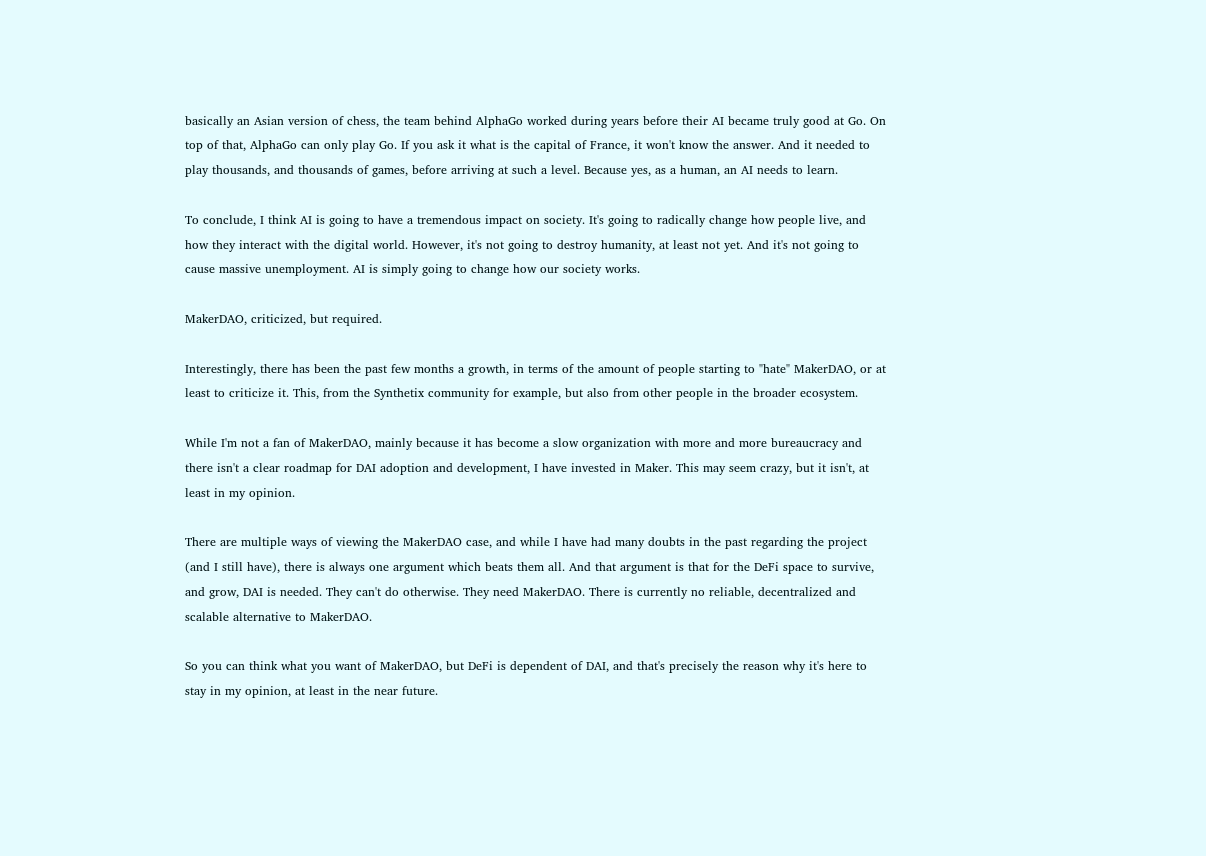basically an Asian version of chess, the team behind AlphaGo worked during years before their AI became truly good at Go. On top of that, AlphaGo can only play Go. If you ask it what is the capital of France, it won't know the answer. And it needed to play thousands, and thousands of games, before arriving at such a level. Because yes, as a human, an AI needs to learn.

To conclude, I think AI is going to have a tremendous impact on society. It's going to radically change how people live, and how they interact with the digital world. However, it's not going to destroy humanity, at least not yet. And it's not going to cause massive unemployment. AI is simply going to change how our society works.

MakerDAO, criticized, but required.

Interestingly, there has been the past few months a growth, in terms of the amount of people starting to "hate" MakerDAO, or at least to criticize it. This, from the Synthetix community for example, but also from other people in the broader ecosystem.

While I'm not a fan of MakerDAO, mainly because it has become a slow organization with more and more bureaucracy and there isn't a clear roadmap for DAI adoption and development, I have invested in Maker. This may seem crazy, but it isn't, at least in my opinion.

There are multiple ways of viewing the MakerDAO case, and while I have had many doubts in the past regarding the project (and I still have), there is always one argument which beats them all. And that argument is that for the DeFi space to survive, and grow, DAI is needed. They can't do otherwise. They need MakerDAO. There is currently no reliable, decentralized and scalable alternative to MakerDAO.

So you can think what you want of MakerDAO, but DeFi is dependent of DAI, and that's precisely the reason why it's here to stay in my opinion, at least in the near future.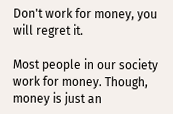Don't work for money, you will regret it.

Most people in our society work for money. Though, money is just an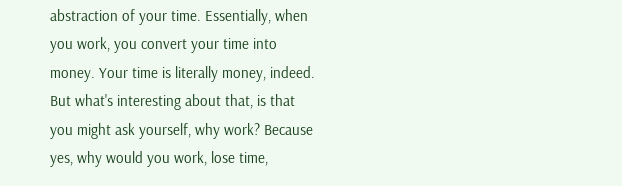abstraction of your time. Essentially, when you work, you convert your time into money. Your time is literally money, indeed. But what's interesting about that, is that you might ask yourself, why work? Because yes, why would you work, lose time,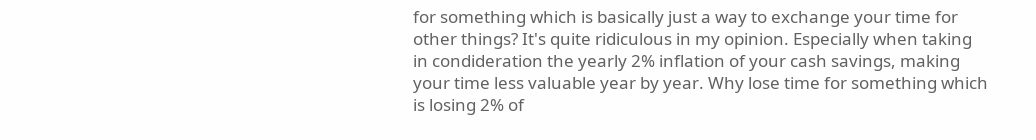for something which is basically just a way to exchange your time for other things? It's quite ridiculous in my opinion. Especially when taking in condideration the yearly 2% inflation of your cash savings, making your time less valuable year by year. Why lose time for something which is losing 2% of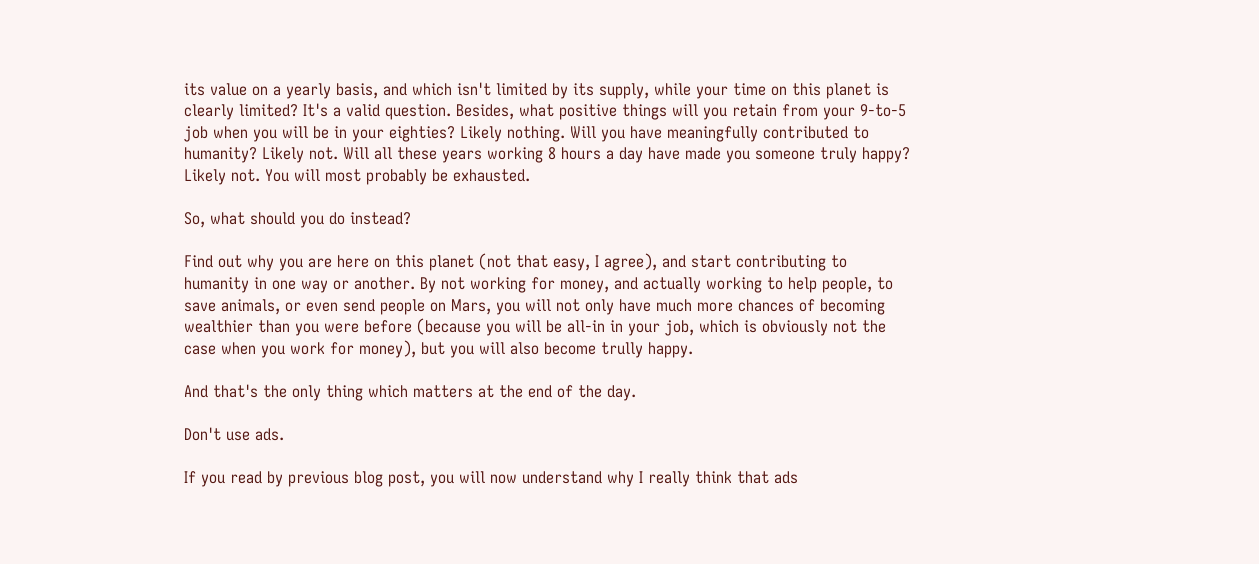its value on a yearly basis, and which isn't limited by its supply, while your time on this planet is clearly limited? It's a valid question. Besides, what positive things will you retain from your 9-to-5 job when you will be in your eighties? Likely nothing. Will you have meaningfully contributed to humanity? Likely not. Will all these years working 8 hours a day have made you someone truly happy? Likely not. You will most probably be exhausted.

So, what should you do instead?

Find out why you are here on this planet (not that easy, I agree), and start contributing to humanity in one way or another. By not working for money, and actually working to help people, to save animals, or even send people on Mars, you will not only have much more chances of becoming wealthier than you were before (because you will be all-in in your job, which is obviously not the case when you work for money), but you will also become trully happy.

And that's the only thing which matters at the end of the day.

Don't use ads.

If you read by previous blog post, you will now understand why I really think that ads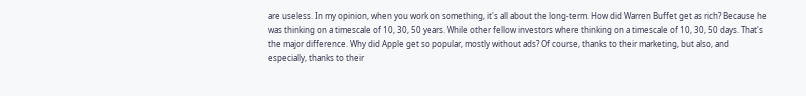are useless. In my opinion, when you work on something, it's all about the long-term. How did Warren Buffet get as rich? Because he was thinking on a timescale of 10, 30, 50 years. While other fellow investors where thinking on a timescale of 10, 30, 50 days. That's the major difference. Why did Apple get so popular, mostly without ads? Of course, thanks to their marketing, but also, and especially, thanks to their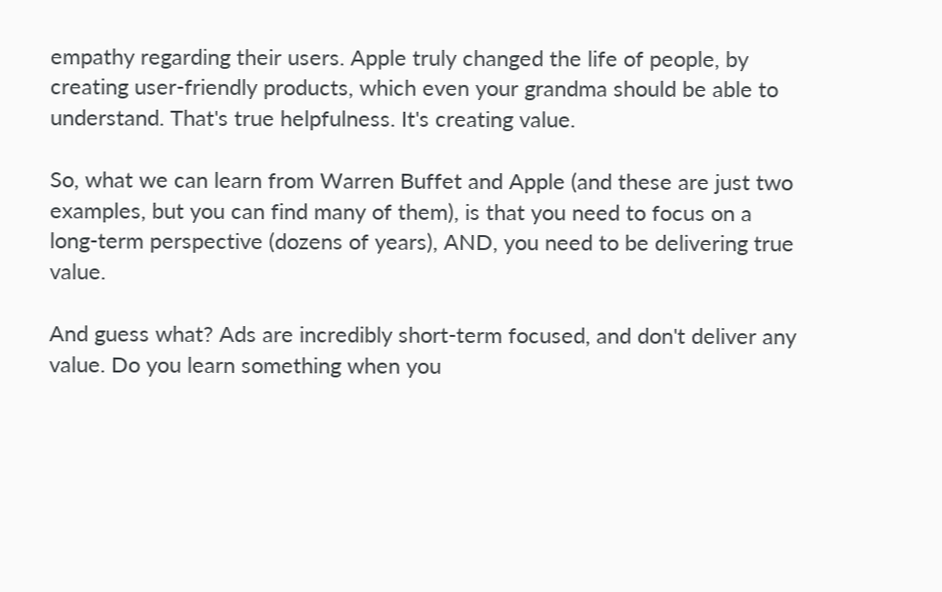empathy regarding their users. Apple truly changed the life of people, by creating user-friendly products, which even your grandma should be able to understand. That's true helpfulness. It's creating value.

So, what we can learn from Warren Buffet and Apple (and these are just two examples, but you can find many of them), is that you need to focus on a long-term perspective (dozens of years), AND, you need to be delivering true value.

And guess what? Ads are incredibly short-term focused, and don't deliver any value. Do you learn something when you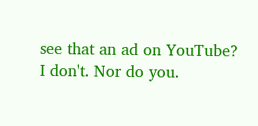see that an ad on YouTube? I don't. Nor do you.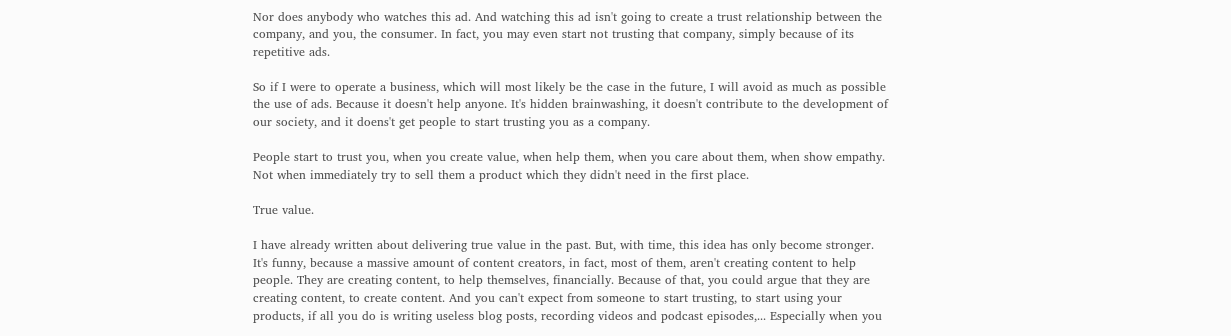Nor does anybody who watches this ad. And watching this ad isn't going to create a trust relationship between the company, and you, the consumer. In fact, you may even start not trusting that company, simply because of its repetitive ads.

So if I were to operate a business, which will most likely be the case in the future, I will avoid as much as possible the use of ads. Because it doesn't help anyone. It's hidden brainwashing, it doesn't contribute to the development of our society, and it doens't get people to start trusting you as a company.

People start to trust you, when you create value, when help them, when you care about them, when show empathy. Not when immediately try to sell them a product which they didn't need in the first place.

True value.

I have already written about delivering true value in the past. But, with time, this idea has only become stronger. It's funny, because a massive amount of content creators, in fact, most of them, aren't creating content to help people. They are creating content, to help themselves, financially. Because of that, you could argue that they are creating content, to create content. And you can't expect from someone to start trusting, to start using your products, if all you do is writing useless blog posts, recording videos and podcast episodes,... Especially when you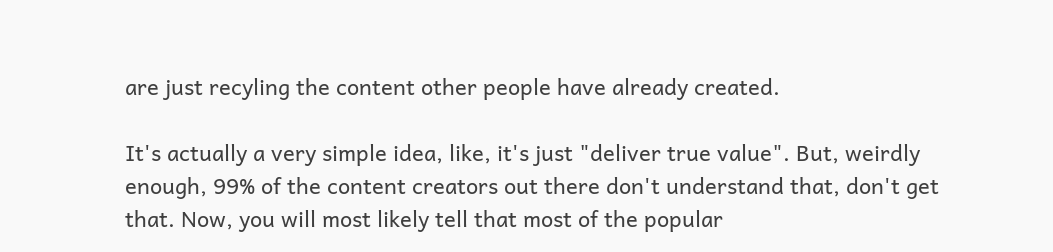are just recyling the content other people have already created.

It's actually a very simple idea, like, it's just "deliver true value". But, weirdly enough, 99% of the content creators out there don't understand that, don't get that. Now, you will most likely tell that most of the popular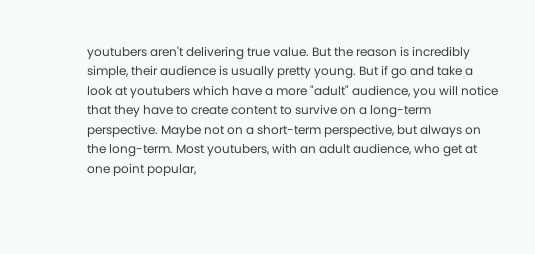youtubers aren't delivering true value. But the reason is incredibly simple, their audience is usually pretty young. But if go and take a look at youtubers which have a more "adult" audience, you will notice that they have to create content to survive on a long-term perspective. Maybe not on a short-term perspective, but always on the long-term. Most youtubers, with an adult audience, who get at one point popular,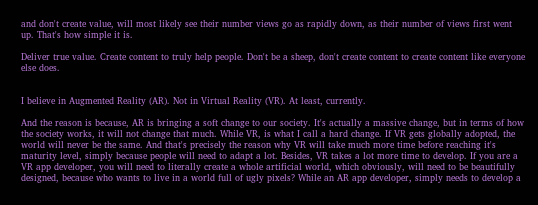and don't create value, will most likely see their number views go as rapidly down, as their number of views first went up. That's how simple it is.

Deliver true value. Create content to truly help people. Don't be a sheep, don't create content to create content like everyone else does.


I believe in Augmented Reality (AR). Not in Virtual Reality (VR). At least, currently.

And the reason is because, AR is bringing a soft change to our society. It's actually a massive change, but in terms of how the society works, it will not change that much. While VR, is what I call a hard change. If VR gets globally adopted, the world will never be the same. And that's precisely the reason why VR will take much more time before reaching it's maturity level, simply because people will need to adapt a lot. Besides, VR takes a lot more time to develop. If you are a VR app developer, you will need to literally create a whole artificial world, which obviously, will need to be beautifully designed, because who wants to live in a world full of ugly pixels? While an AR app developer, simply needs to develop a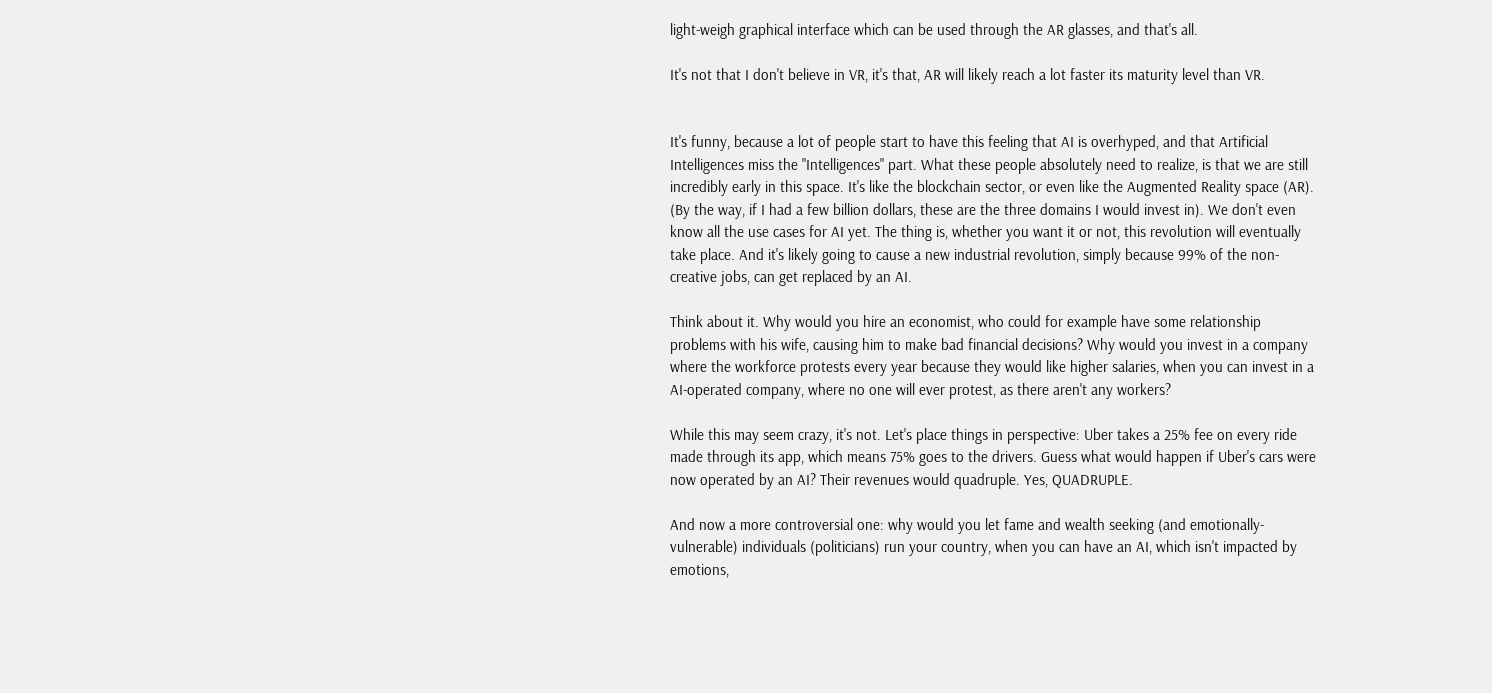light-weigh graphical interface which can be used through the AR glasses, and that's all.

It's not that I don't believe in VR, it's that, AR will likely reach a lot faster its maturity level than VR.


It's funny, because a lot of people start to have this feeling that AI is overhyped, and that Artificial Intelligences miss the "Intelligences" part. What these people absolutely need to realize, is that we are still incredibly early in this space. It's like the blockchain sector, or even like the Augmented Reality space (AR). (By the way, if I had a few billion dollars, these are the three domains I would invest in). We don't even know all the use cases for AI yet. The thing is, whether you want it or not, this revolution will eventually take place. And it's likely going to cause a new industrial revolution, simply because 99% of the non-creative jobs, can get replaced by an AI.

Think about it. Why would you hire an economist, who could for example have some relationship problems with his wife, causing him to make bad financial decisions? Why would you invest in a company where the workforce protests every year because they would like higher salaries, when you can invest in a AI-operated company, where no one will ever protest, as there aren't any workers?

While this may seem crazy, it's not. Let's place things in perspective: Uber takes a 25% fee on every ride made through its app, which means 75% goes to the drivers. Guess what would happen if Uber's cars were now operated by an AI? Their revenues would quadruple. Yes, QUADRUPLE.

And now a more controversial one: why would you let fame and wealth seeking (and emotionally-vulnerable) individuals (politicians) run your country, when you can have an AI, which isn't impacted by emotions,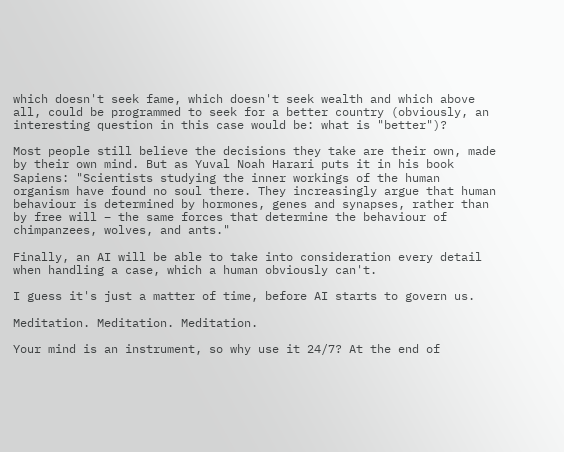which doesn't seek fame, which doesn't seek wealth and which above all, could be programmed to seek for a better country (obviously, an interesting question in this case would be: what is "better")?

Most people still believe the decisions they take are their own, made by their own mind. But as Yuval Noah Harari puts it in his book Sapiens: "Scientists studying the inner workings of the human organism have found no soul there. They increasingly argue that human behaviour is determined by hormones, genes and synapses, rather than by free will – the same forces that determine the behaviour of chimpanzees, wolves, and ants."

Finally, an AI will be able to take into consideration every detail when handling a case, which a human obviously can't.

I guess it's just a matter of time, before AI starts to govern us.

Meditation. Meditation. Meditation.

Your mind is an instrument, so why use it 24/7? At the end of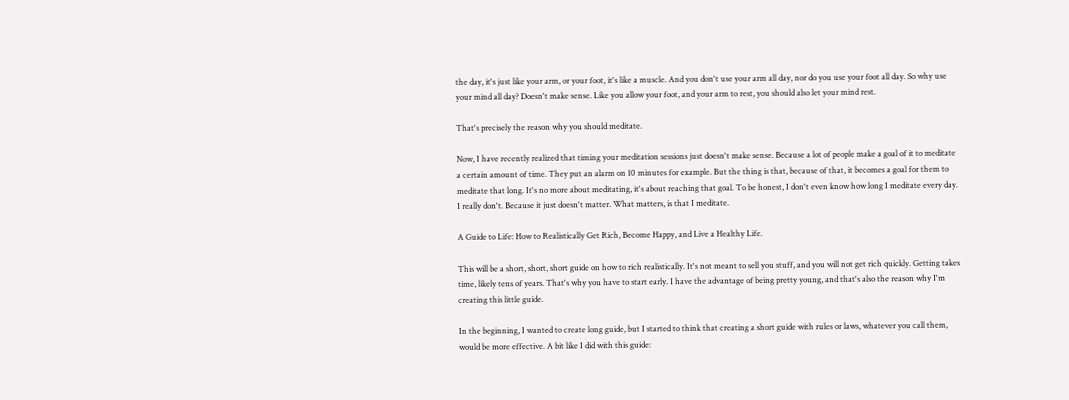the day, it's just like your arm, or your foot, it's like a muscle. And you don't use your arm all day, nor do you use your foot all day. So why use your mind all day? Doesn't make sense. Like you allow your foot, and your arm to rest, you should also let your mind rest.

That's precisely the reason why you should meditate.

Now, I have recently realized that timing your meditation sessions just doesn't make sense. Because a lot of people make a goal of it to meditate a certain amount of time. They put an alarm on 10 minutes for example. But the thing is that, because of that, it becomes a goal for them to meditate that long. It's no more about meditating, it's about reaching that goal. To be honest, I don't even know how long I meditate every day. I really don't. Because it just doesn't matter. What matters, is that I meditate.

A Guide to Life: How to Realistically Get Rich, Become Happy, and Live a Healthy Life.

This will be a short, short, short guide on how to rich realistically. It's not meant to sell you stuff, and you will not get rich quickly. Getting takes time, likely tens of years. That's why you have to start early. I have the advantage of being pretty young, and that's also the reason why I'm creating this little guide.

In the beginning, I wanted to create long guide, but I started to think that creating a short guide with rules or laws, whatever you call them, would be more effective. A bit like I did with this guide: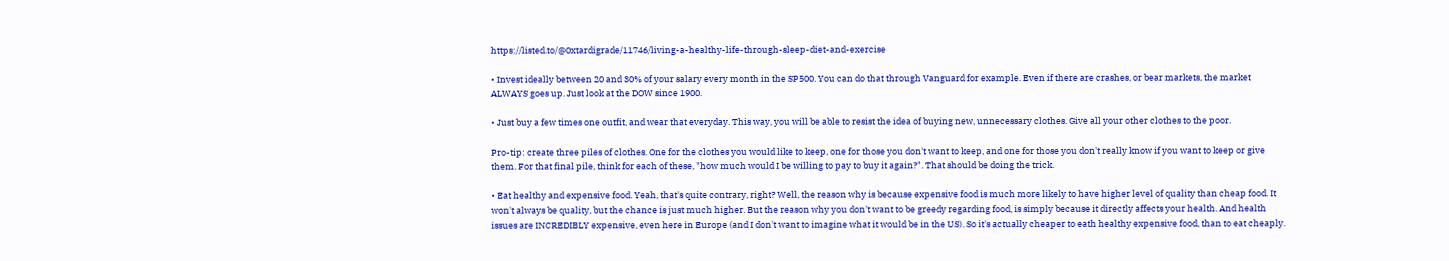https://listed.to/@0xtardigrade/11746/living-a-healthy-life-through-sleep-diet-and-exercise

• Invest ideally between 20 and 30% of your salary every month in the SP500. You can do that through Vanguard for example. Even if there are crashes, or bear markets, the market ALWAYS goes up. Just look at the DOW since 1900.

• Just buy a few times one outfit, and wear that everyday. This way, you will be able to resist the idea of buying new, unnecessary clothes. Give all your other clothes to the poor.

Pro-tip: create three piles of clothes. One for the clothes you would like to keep, one for those you don't want to keep, and one for those you don't really know if you want to keep or give them. For that final pile, think for each of these, "how much would I be willing to pay to buy it again?". That should be doing the trick.

• Eat healthy and expensive food. Yeah, that's quite contrary, right? Well, the reason why is because expensive food is much more likely to have higher level of quality than cheap food. It won't always be quality, but the chance is just much higher. But the reason why you don't want to be greedy regarding food, is simply because it directly affects your health. And health issues are INCREDIBLY expensive, even here in Europe (and I don't want to imagine what it would be in the US). So it's actually cheaper to eath healthy expensive food, than to eat cheaply.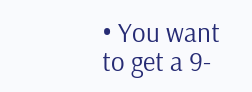• You want to get a 9-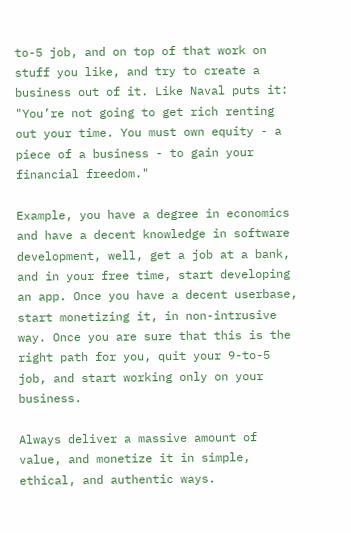to-5 job, and on top of that work on stuff you like, and try to create a business out of it. Like Naval puts it: "You’re not going to get rich renting out your time. You must own equity - a piece of a business - to gain your financial freedom."

Example, you have a degree in economics and have a decent knowledge in software development, well, get a job at a bank, and in your free time, start developing an app. Once you have a decent userbase, start monetizing it, in non-intrusive way. Once you are sure that this is the right path for you, quit your 9-to-5 job, and start working only on your business.

Always deliver a massive amount of value, and monetize it in simple, ethical, and authentic ways.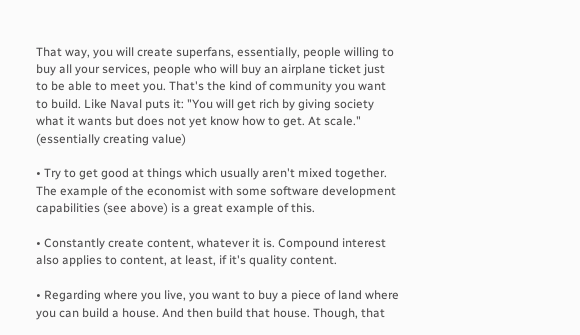That way, you will create superfans, essentially, people willing to buy all your services, people who will buy an airplane ticket just to be able to meet you. That's the kind of community you want to build. Like Naval puts it: "You will get rich by giving society what it wants but does not yet know how to get. At scale." (essentially creating value)

• Try to get good at things which usually aren't mixed together. The example of the economist with some software development capabilities (see above) is a great example of this.

• Constantly create content, whatever it is. Compound interest also applies to content, at least, if it's quality content.

• Regarding where you live, you want to buy a piece of land where you can build a house. And then build that house. Though, that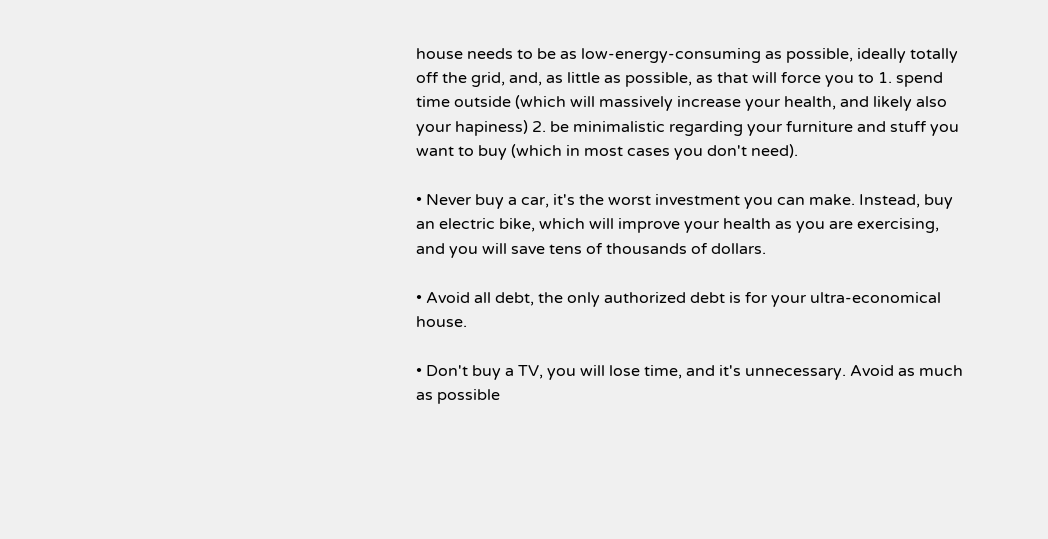house needs to be as low-energy-consuming as possible, ideally totally off the grid, and, as little as possible, as that will force you to 1. spend time outside (which will massively increase your health, and likely also your hapiness) 2. be minimalistic regarding your furniture and stuff you want to buy (which in most cases you don't need).

• Never buy a car, it's the worst investment you can make. Instead, buy an electric bike, which will improve your health as you are exercising, and you will save tens of thousands of dollars.

• Avoid all debt, the only authorized debt is for your ultra-economical house.

• Don't buy a TV, you will lose time, and it's unnecessary. Avoid as much as possible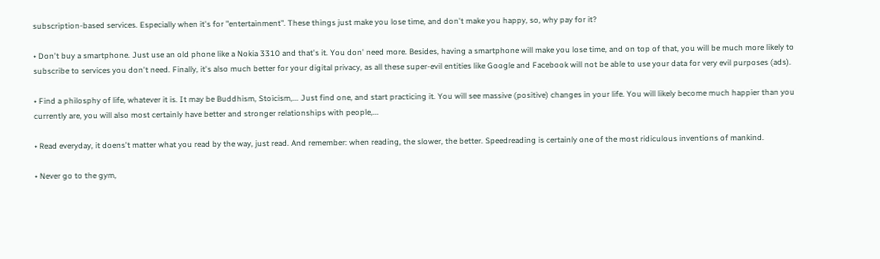subscription-based services. Especially when it's for "entertainment". These things just make you lose time, and don't make you happy, so, why pay for it?

• Don't buy a smartphone. Just use an old phone like a Nokia 3310 and that's it. You don' need more. Besides, having a smartphone will make you lose time, and on top of that, you will be much more likely to subscribe to services you don't need. Finally, it's also much better for your digital privacy, as all these super-evil entities like Google and Facebook will not be able to use your data for very evil purposes (ads).

• Find a philosphy of life, whatever it is. It may be Buddhism, Stoicism,... Just find one, and start practicing it. You will see massive (positive) changes in your life. You will likely become much happier than you currently are, you will also most certainly have better and stronger relationships with people,...

• Read everyday, it doens't matter what you read by the way, just read. And remember: when reading, the slower, the better. Speedreading is certainly one of the most ridiculous inventions of mankind.

• Never go to the gym,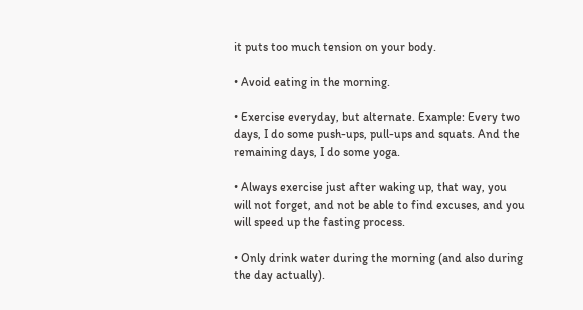it puts too much tension on your body.

• Avoid eating in the morning.

• Exercise everyday, but alternate. Example: Every two days, I do some push-ups, pull-ups and squats. And the remaining days, I do some yoga.

• Always exercise just after waking up, that way, you will not forget, and not be able to find excuses, and you will speed up the fasting process.

• Only drink water during the morning (and also during the day actually).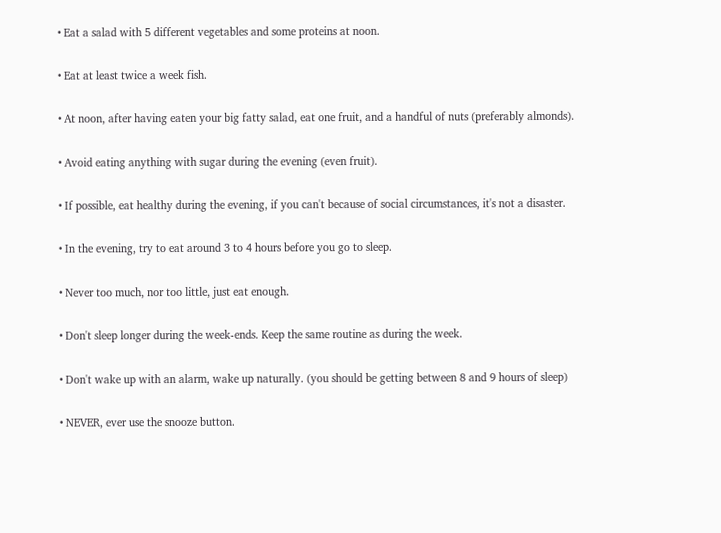• Eat a salad with 5 different vegetables and some proteins at noon.

• Eat at least twice a week fish.

• At noon, after having eaten your big fatty salad, eat one fruit, and a handful of nuts (preferably almonds).

• Avoid eating anything with sugar during the evening (even fruit).

• If possible, eat healthy during the evening, if you can't because of social circumstances, it's not a disaster.

• In the evening, try to eat around 3 to 4 hours before you go to sleep.

• Never too much, nor too little, just eat enough.

• Don't sleep longer during the week-ends. Keep the same routine as during the week.

• Don't wake up with an alarm, wake up naturally. (you should be getting between 8 and 9 hours of sleep)

• NEVER, ever use the snooze button.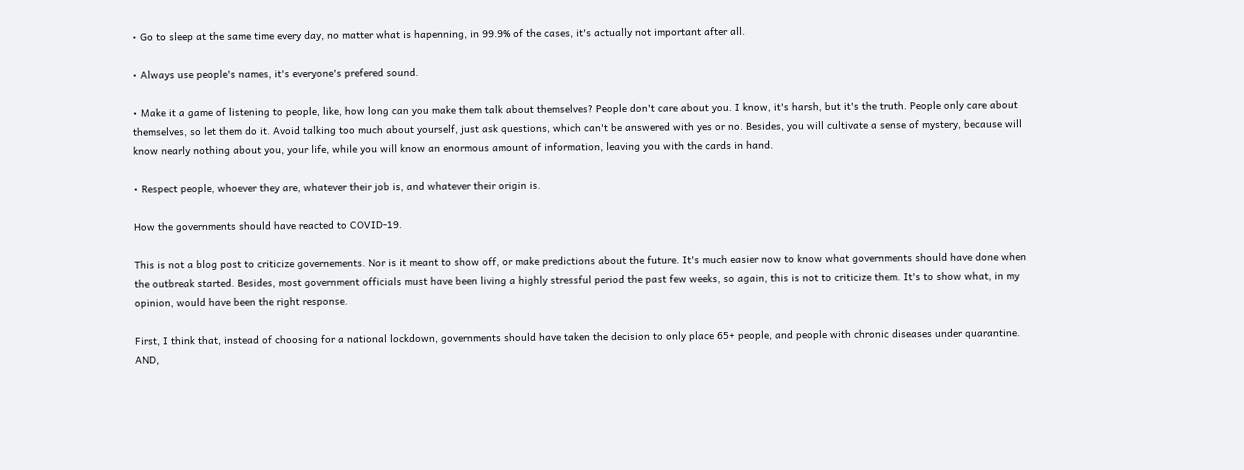• Go to sleep at the same time every day, no matter what is hapenning, in 99.9% of the cases, it's actually not important after all.

• Always use people's names, it's everyone's prefered sound.

• Make it a game of listening to people, like, how long can you make them talk about themselves? People don't care about you. I know, it's harsh, but it's the truth. People only care about themselves, so let them do it. Avoid talking too much about yourself, just ask questions, which can't be answered with yes or no. Besides, you will cultivate a sense of mystery, because will know nearly nothing about you, your life, while you will know an enormous amount of information, leaving you with the cards in hand.

• Respect people, whoever they are, whatever their job is, and whatever their origin is.

How the governments should have reacted to COVID-19.

This is not a blog post to criticize governements. Nor is it meant to show off, or make predictions about the future. It's much easier now to know what governments should have done when the outbreak started. Besides, most government officials must have been living a highly stressful period the past few weeks, so again, this is not to criticize them. It's to show what, in my opinion, would have been the right response.

First, I think that, instead of choosing for a national lockdown, governments should have taken the decision to only place 65+ people, and people with chronic diseases under quarantine. AND,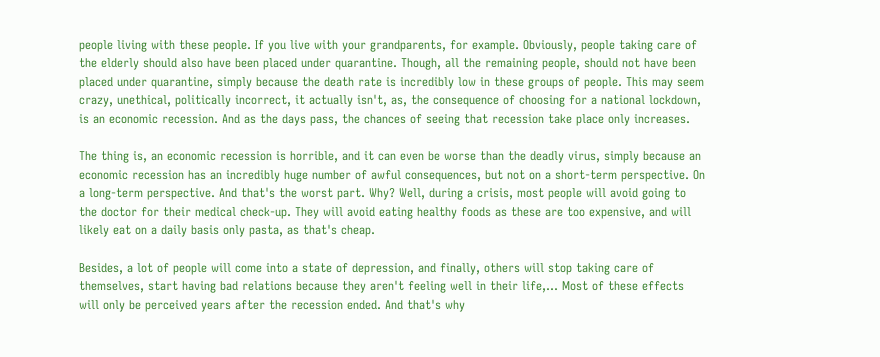people living with these people. If you live with your grandparents, for example. Obviously, people taking care of the elderly should also have been placed under quarantine. Though, all the remaining people, should not have been placed under quarantine, simply because the death rate is incredibly low in these groups of people. This may seem crazy, unethical, politically incorrect, it actually isn't, as, the consequence of choosing for a national lockdown, is an economic recession. And as the days pass, the chances of seeing that recession take place only increases.

The thing is, an economic recession is horrible, and it can even be worse than the deadly virus, simply because an economic recession has an incredibly huge number of awful consequences, but not on a short-term perspective. On a long-term perspective. And that's the worst part. Why? Well, during a crisis, most people will avoid going to the doctor for their medical check-up. They will avoid eating healthy foods as these are too expensive, and will likely eat on a daily basis only pasta, as that's cheap.

Besides, a lot of people will come into a state of depression, and finally, others will stop taking care of themselves, start having bad relations because they aren't feeling well in their life,... Most of these effects will only be perceived years after the recession ended. And that's why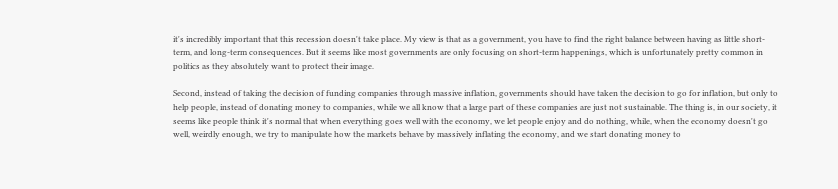it's incredibly important that this recession doesn't take place. My view is that as a government, you have to find the right balance between having as little short-term, and long-term consequences. But it seems like most governments are only focusing on short-term happenings, which is unfortunately pretty common in politics as they absolutely want to protect their image.

Second, instead of taking the decision of funding companies through massive inflation, governments should have taken the decision to go for inflation, but only to help people, instead of donating money to companies, while we all know that a large part of these companies are just not sustainable. The thing is, in our society, it seems like people think it's normal that when everything goes well with the economy, we let people enjoy and do nothing, while, when the economy doesn't go well, weirdly enough, we try to manipulate how the markets behave by massively inflating the economy, and we start donating money to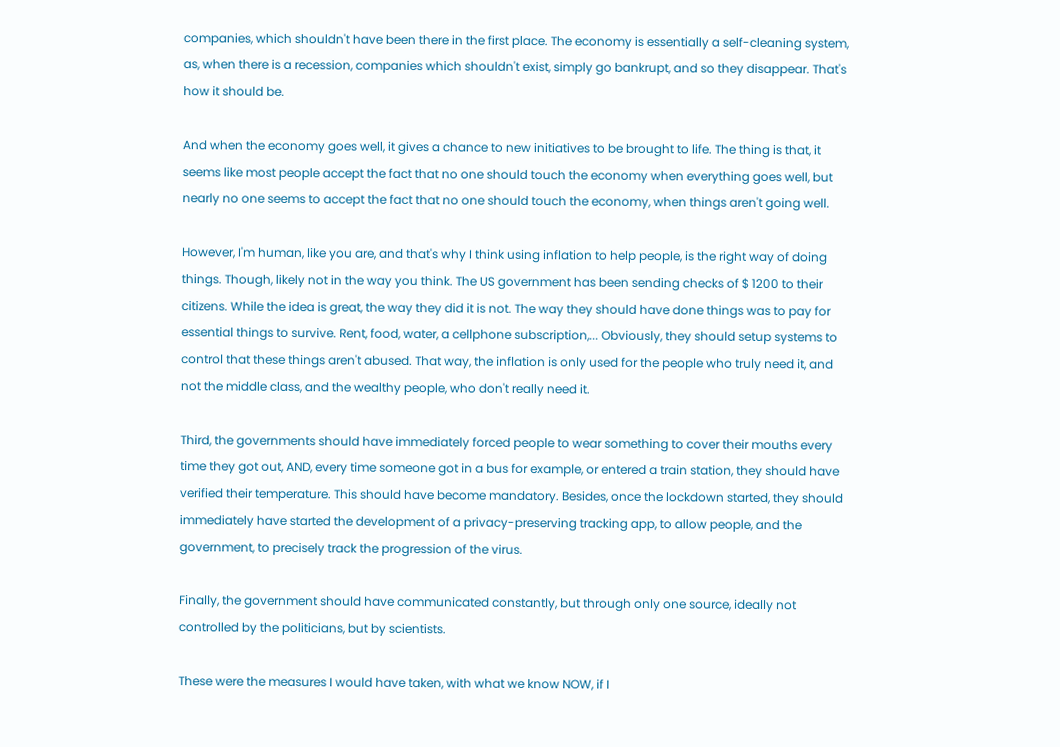companies, which shouldn't have been there in the first place. The economy is essentially a self-cleaning system, as, when there is a recession, companies which shouldn't exist, simply go bankrupt, and so they disappear. That's how it should be.

And when the economy goes well, it gives a chance to new initiatives to be brought to life. The thing is that, it seems like most people accept the fact that no one should touch the economy when everything goes well, but nearly no one seems to accept the fact that no one should touch the economy, when things aren't going well.

However, I'm human, like you are, and that's why I think using inflation to help people, is the right way of doing things. Though, likely not in the way you think. The US government has been sending checks of $ 1200 to their citizens. While the idea is great, the way they did it is not. The way they should have done things was to pay for essential things to survive. Rent, food, water, a cellphone subscription,... Obviously, they should setup systems to control that these things aren't abused. That way, the inflation is only used for the people who truly need it, and not the middle class, and the wealthy people, who don't really need it.

Third, the governments should have immediately forced people to wear something to cover their mouths every time they got out, AND, every time someone got in a bus for example, or entered a train station, they should have verified their temperature. This should have become mandatory. Besides, once the lockdown started, they should immediately have started the development of a privacy-preserving tracking app, to allow people, and the government, to precisely track the progression of the virus.

Finally, the government should have communicated constantly, but through only one source, ideally not controlled by the politicians, but by scientists.

These were the measures I would have taken, with what we know NOW, if I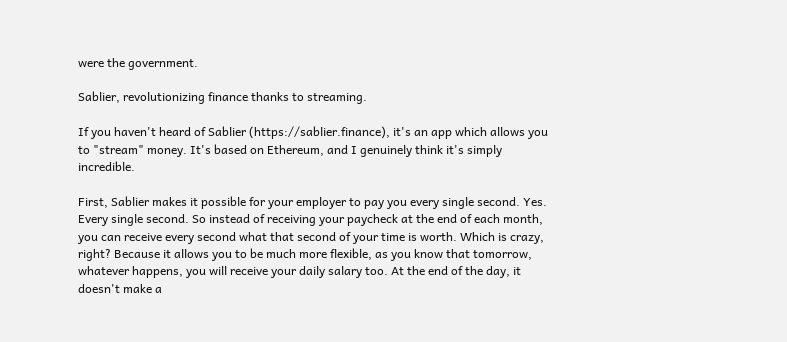were the government.

Sablier, revolutionizing finance thanks to streaming.

If you haven't heard of Sablier (https://sablier.finance), it's an app which allows you to "stream" money. It's based on Ethereum, and I genuinely think it's simply incredible.

First, Sablier makes it possible for your employer to pay you every single second. Yes. Every single second. So instead of receiving your paycheck at the end of each month, you can receive every second what that second of your time is worth. Which is crazy, right? Because it allows you to be much more flexible, as you know that tomorrow, whatever happens, you will receive your daily salary too. At the end of the day, it doesn't make a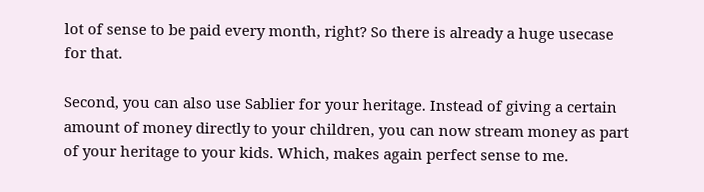lot of sense to be paid every month, right? So there is already a huge usecase for that.

Second, you can also use Sablier for your heritage. Instead of giving a certain amount of money directly to your children, you can now stream money as part of your heritage to your kids. Which, makes again perfect sense to me.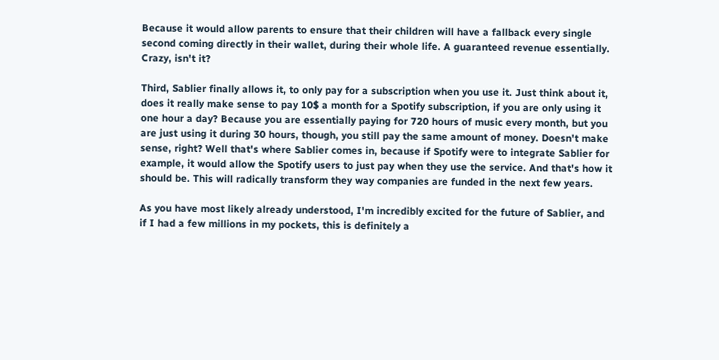Because it would allow parents to ensure that their children will have a fallback every single second coming directly in their wallet, during their whole life. A guaranteed revenue essentially. Crazy, isn't it?

Third, Sablier finally allows it, to only pay for a subscription when you use it. Just think about it, does it really make sense to pay 10$ a month for a Spotify subscription, if you are only using it one hour a day? Because you are essentially paying for 720 hours of music every month, but you are just using it during 30 hours, though, you still pay the same amount of money. Doesn't make sense, right? Well that's where Sablier comes in, because if Spotify were to integrate Sablier for example, it would allow the Spotify users to just pay when they use the service. And that's how it should be. This will radically transform they way companies are funded in the next few years.

As you have most likely already understood, I'm incredibly excited for the future of Sablier, and if I had a few millions in my pockets, this is definitely a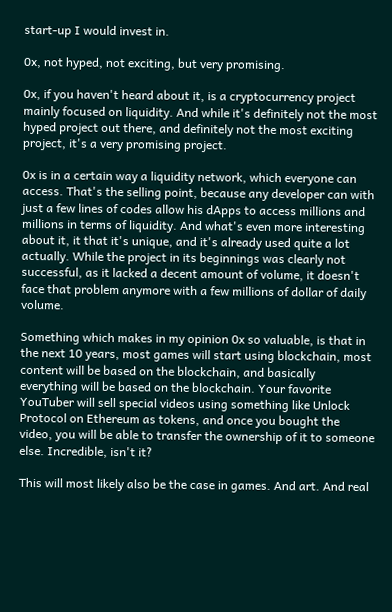start-up I would invest in.

0x, not hyped, not exciting, but very promising.

0x, if you haven't heard about it, is a cryptocurrency project mainly focused on liquidity. And while it's definitely not the most hyped project out there, and definitely not the most exciting project, it's a very promising project.

0x is in a certain way a liquidity network, which everyone can access. That's the selling point, because any developer can with just a few lines of codes allow his dApps to access millions and millions in terms of liquidity. And what's even more interesting about it, it that it's unique, and it's already used quite a lot actually. While the project in its beginnings was clearly not successful, as it lacked a decent amount of volume, it doesn't face that problem anymore with a few millions of dollar of daily volume.

Something which makes in my opinion 0x so valuable, is that in the next 10 years, most games will start using blockchain, most content will be based on the blockchain, and basically everything will be based on the blockchain. Your favorite YouTuber will sell special videos using something like Unlock Protocol on Ethereum as tokens, and once you bought the video, you will be able to transfer the ownership of it to someone else. Incredible, isn't it?

This will most likely also be the case in games. And art. And real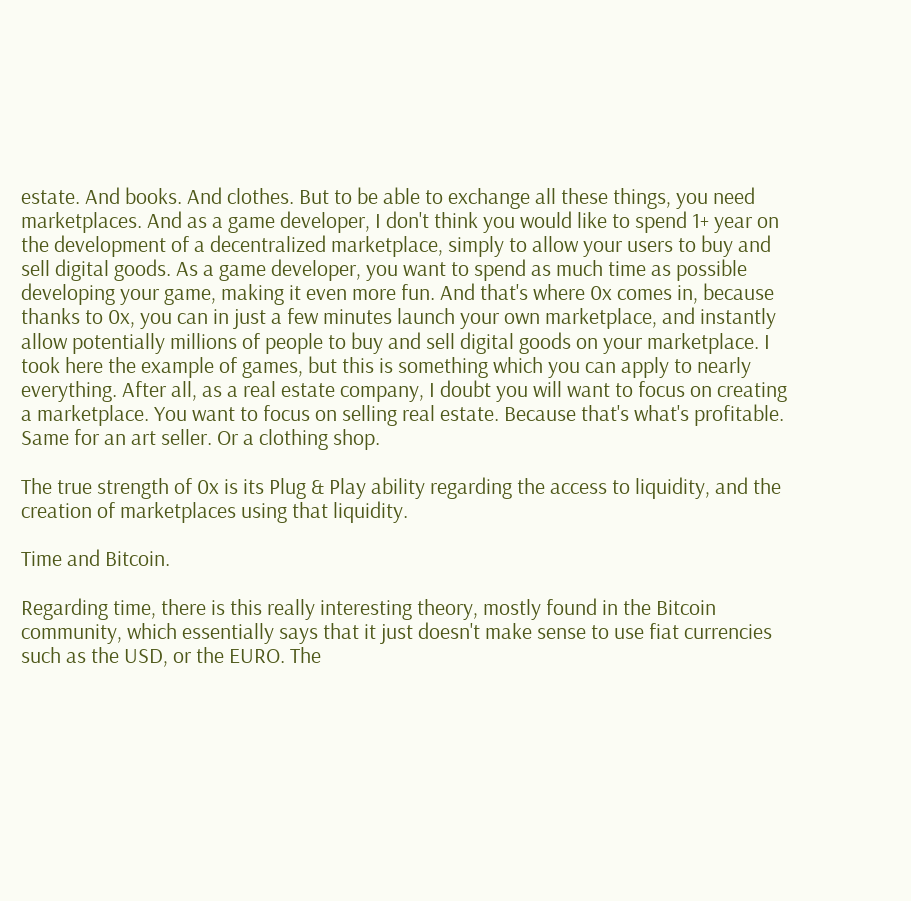estate. And books. And clothes. But to be able to exchange all these things, you need marketplaces. And as a game developer, I don't think you would like to spend 1+ year on the development of a decentralized marketplace, simply to allow your users to buy and sell digital goods. As a game developer, you want to spend as much time as possible developing your game, making it even more fun. And that's where 0x comes in, because thanks to 0x, you can in just a few minutes launch your own marketplace, and instantly allow potentially millions of people to buy and sell digital goods on your marketplace. I took here the example of games, but this is something which you can apply to nearly everything. After all, as a real estate company, I doubt you will want to focus on creating a marketplace. You want to focus on selling real estate. Because that's what's profitable. Same for an art seller. Or a clothing shop.

The true strength of 0x is its Plug & Play ability regarding the access to liquidity, and the creation of marketplaces using that liquidity.

Time and Bitcoin.

Regarding time, there is this really interesting theory, mostly found in the Bitcoin community, which essentially says that it just doesn't make sense to use fiat currencies such as the USD, or the EURO. The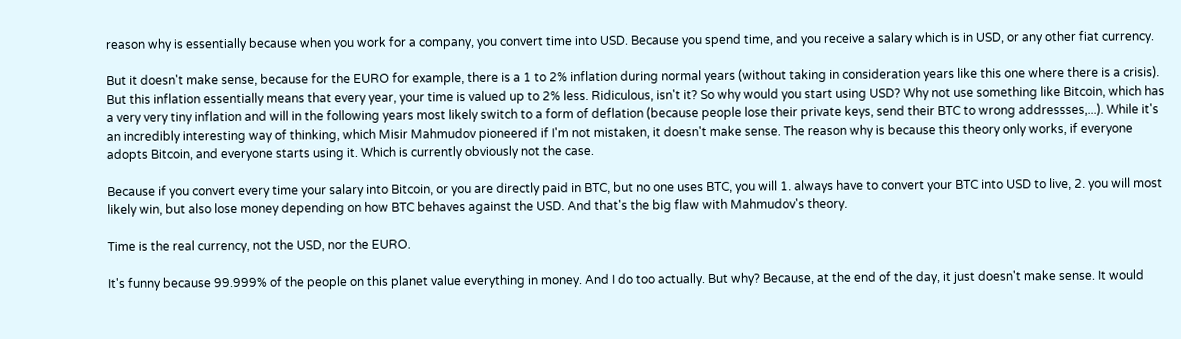reason why is essentially because when you work for a company, you convert time into USD. Because you spend time, and you receive a salary which is in USD, or any other fiat currency.

But it doesn't make sense, because for the EURO for example, there is a 1 to 2% inflation during normal years (without taking in consideration years like this one where there is a crisis). But this inflation essentially means that every year, your time is valued up to 2% less. Ridiculous, isn't it? So why would you start using USD? Why not use something like Bitcoin, which has a very very tiny inflation and will in the following years most likely switch to a form of deflation (because people lose their private keys, send their BTC to wrong addressses,...). While it's an incredibly interesting way of thinking, which Misir Mahmudov pioneered if I'm not mistaken, it doesn't make sense. The reason why is because this theory only works, if everyone adopts Bitcoin, and everyone starts using it. Which is currently obviously not the case.

Because if you convert every time your salary into Bitcoin, or you are directly paid in BTC, but no one uses BTC, you will 1. always have to convert your BTC into USD to live, 2. you will most likely win, but also lose money depending on how BTC behaves against the USD. And that's the big flaw with Mahmudov's theory.

Time is the real currency, not the USD, nor the EURO.

It's funny because 99.999% of the people on this planet value everything in money. And I do too actually. But why? Because, at the end of the day, it just doesn't make sense. It would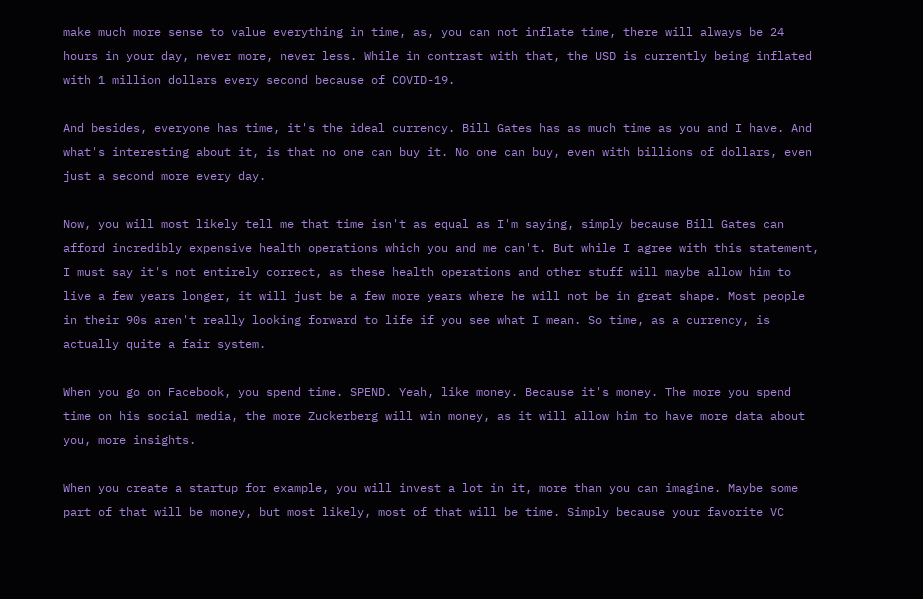make much more sense to value everything in time, as, you can not inflate time, there will always be 24 hours in your day, never more, never less. While in contrast with that, the USD is currently being inflated with 1 million dollars every second because of COVID-19.

And besides, everyone has time, it's the ideal currency. Bill Gates has as much time as you and I have. And what's interesting about it, is that no one can buy it. No one can buy, even with billions of dollars, even just a second more every day.

Now, you will most likely tell me that time isn't as equal as I'm saying, simply because Bill Gates can afford incredibly expensive health operations which you and me can't. But while I agree with this statement, I must say it's not entirely correct, as these health operations and other stuff will maybe allow him to live a few years longer, it will just be a few more years where he will not be in great shape. Most people in their 90s aren't really looking forward to life if you see what I mean. So time, as a currency, is actually quite a fair system.

When you go on Facebook, you spend time. SPEND. Yeah, like money. Because it's money. The more you spend time on his social media, the more Zuckerberg will win money, as it will allow him to have more data about you, more insights.

When you create a startup for example, you will invest a lot in it, more than you can imagine. Maybe some part of that will be money, but most likely, most of that will be time. Simply because your favorite VC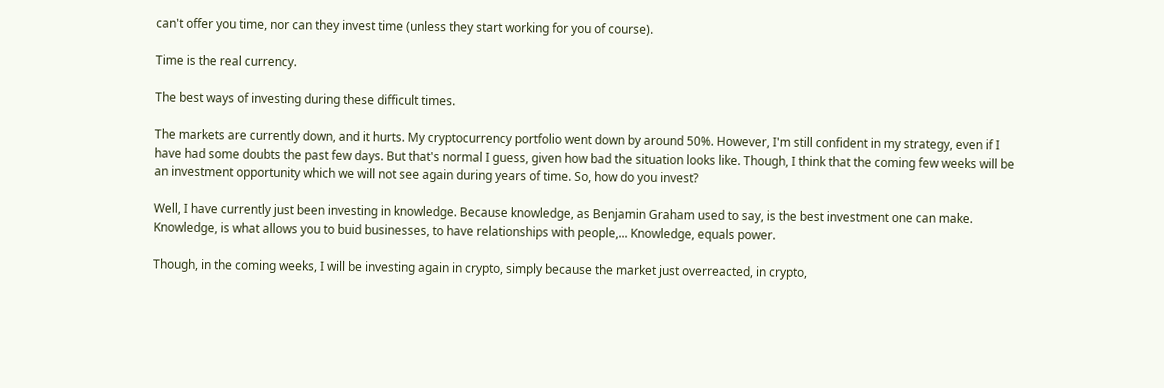can't offer you time, nor can they invest time (unless they start working for you of course).

Time is the real currency.

The best ways of investing during these difficult times.

The markets are currently down, and it hurts. My cryptocurrency portfolio went down by around 50%. However, I'm still confident in my strategy, even if I have had some doubts the past few days. But that's normal I guess, given how bad the situation looks like. Though, I think that the coming few weeks will be an investment opportunity which we will not see again during years of time. So, how do you invest?

Well, I have currently just been investing in knowledge. Because knowledge, as Benjamin Graham used to say, is the best investment one can make. Knowledge, is what allows you to buid businesses, to have relationships with people,... Knowledge, equals power.

Though, in the coming weeks, I will be investing again in crypto, simply because the market just overreacted, in crypto,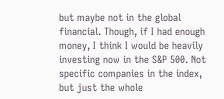but maybe not in the global financial. Though, if I had enough money, I think I would be heavily investing now in the S&P 500. Not specific companies in the index, but just the whole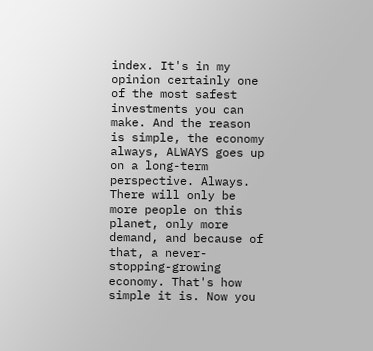index. It's in my opinion certainly one of the most safest investments you can make. And the reason is simple, the economy always, ALWAYS goes up on a long-term perspective. Always. There will only be more people on this planet, only more demand, and because of that, a never-stopping-growing economy. That's how simple it is. Now you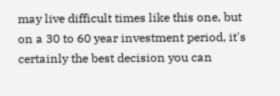may live difficult times like this one, but on a 30 to 60 year investment period, it's certainly the best decision you can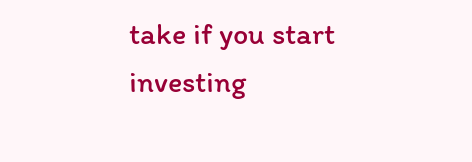take if you start investing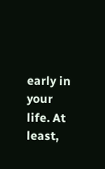early in your life. At least,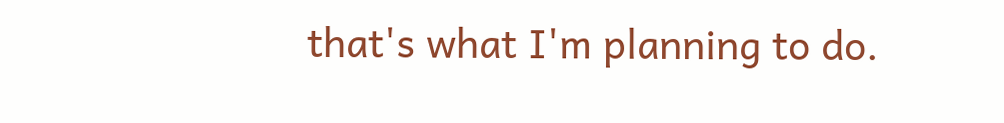that's what I'm planning to do.